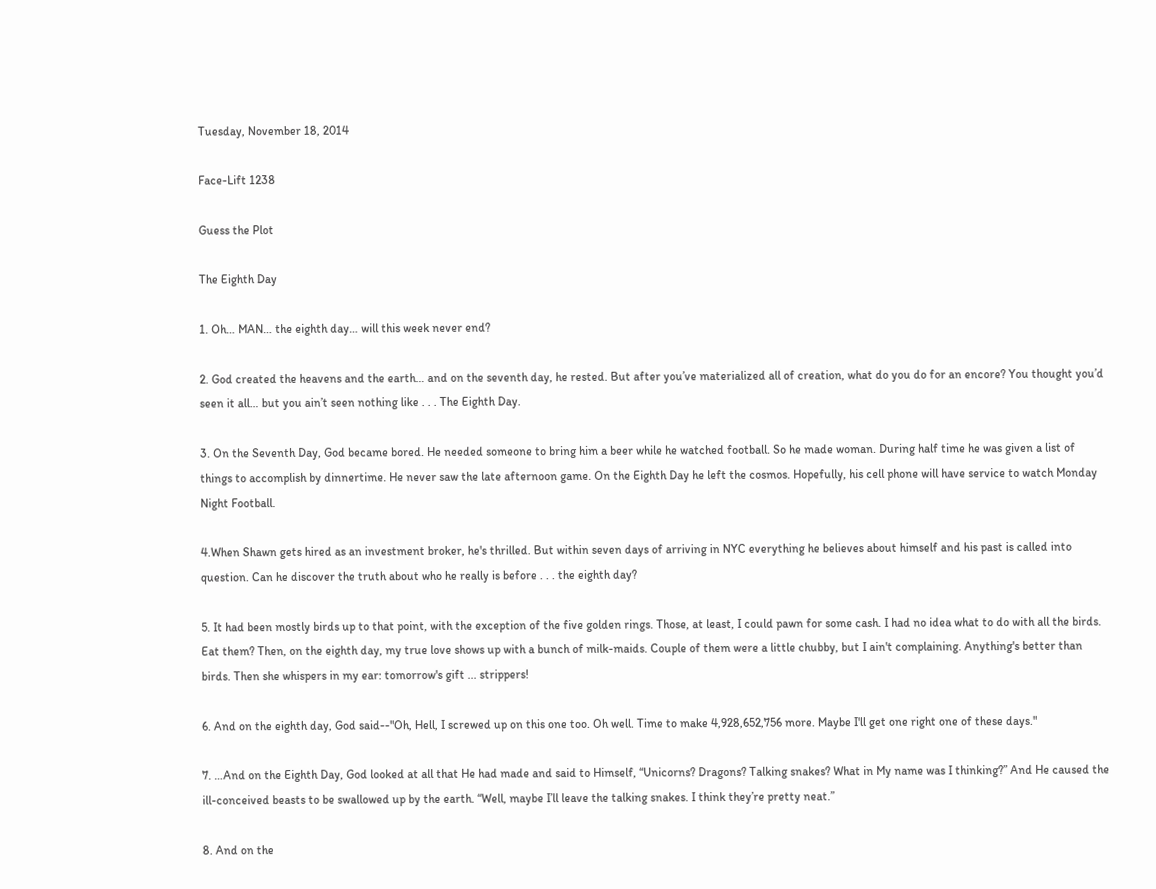Tuesday, November 18, 2014

Face-Lift 1238

Guess the Plot

The Eighth Day

1. Oh… MAN… the eighth day… will this week never end?

2. God created the heavens and the earth… and on the seventh day, he rested. But after you’ve materialized all of creation, what do you do for an encore? You thought you’d seen it all… but you ain’t seen nothing like . . . The Eighth Day.

3. On the Seventh Day, God became bored. He needed someone to bring him a beer while he watched football. So he made woman. During half time he was given a list of things to accomplish by dinnertime. He never saw the late afternoon game. On the Eighth Day he left the cosmos. Hopefully, his cell phone will have service to watch Monday Night Football.

4.When Shawn gets hired as an investment broker, he's thrilled. But within seven days of arriving in NYC everything he believes about himself and his past is called into question. Can he discover the truth about who he really is before . . . the eighth day?

5. It had been mostly birds up to that point, with the exception of the five golden rings. Those, at least, I could pawn for some cash. I had no idea what to do with all the birds. Eat them? Then, on the eighth day, my true love shows up with a bunch of milk-maids. Couple of them were a little chubby, but I ain't complaining. Anything's better than birds. Then she whispers in my ear: tomorrow's gift ... strippers!

6. And on the eighth day, God said--"Oh, Hell, I screwed up on this one too. Oh well. Time to make 4,928,652,756 more. Maybe I'll get one right one of these days."

7. …And on the Eighth Day, God looked at all that He had made and said to Himself, “Unicorns? Dragons? Talking snakes? What in My name was I thinking?” And He caused the ill-conceived beasts to be swallowed up by the earth. “Well, maybe I’ll leave the talking snakes. I think they’re pretty neat.”

8. And on the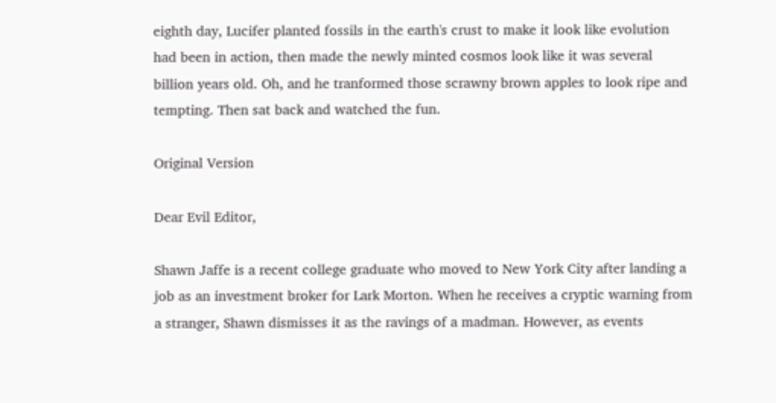eighth day, Lucifer planted fossils in the earth's crust to make it look like evolution had been in action, then made the newly minted cosmos look like it was several billion years old. Oh, and he tranformed those scrawny brown apples to look ripe and tempting. Then sat back and watched the fun.

Original Version

Dear Evil Editor,

Shawn Jaffe is a recent college graduate who moved to New York City after landing a job as an investment broker for Lark Morton. When he receives a cryptic warning from a stranger, Shawn dismisses it as the ravings of a madman. However, as events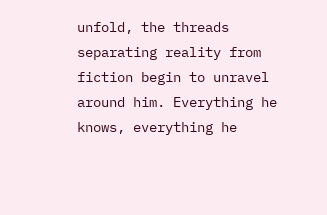unfold, the threads separating reality from fiction begin to unravel around him. Everything he knows, everything he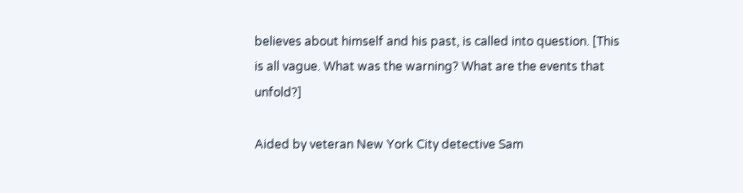believes about himself and his past, is called into question. [This is all vague. What was the warning? What are the events that unfold?]

Aided by veteran New York City detective Sam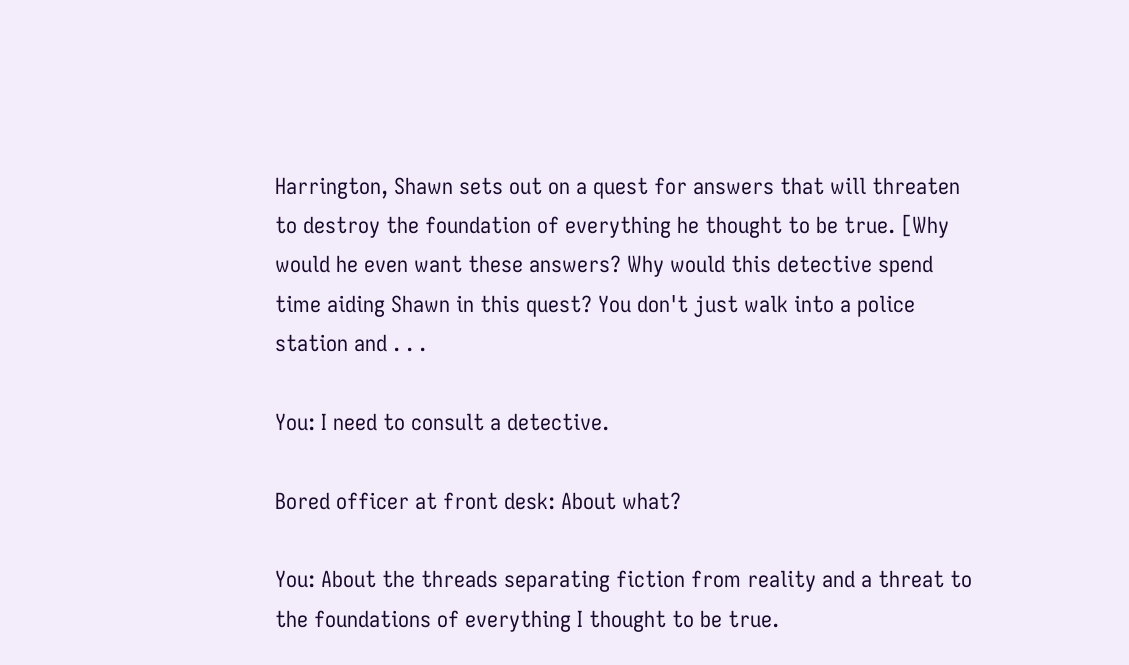Harrington, Shawn sets out on a quest for answers that will threaten to destroy the foundation of everything he thought to be true. [Why would he even want these answers? Why would this detective spend time aiding Shawn in this quest? You don't just walk into a police station and . . .

You: I need to consult a detective.

Bored officer at front desk: About what?

You: About the threads separating fiction from reality and a threat to the foundations of everything I thought to be true.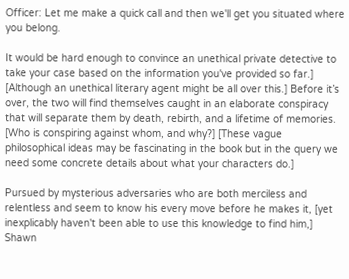Officer: Let me make a quick call and then we'll get you situated where you belong.

It would be hard enough to convince an unethical private detective to take your case based on the information you've provided so far.] [Although an unethical literary agent might be all over this.] Before it’s over, the two will find themselves caught in an elaborate conspiracy that will separate them by death, rebirth, and a lifetime of memories. [Who is conspiring against whom, and why?] [These vague philosophical ideas may be fascinating in the book but in the query we need some concrete details about what your characters do.]

Pursued by mysterious adversaries who are both merciless and relentless and seem to know his every move before he makes it, [yet inexplicably haven't been able to use this knowledge to find him,] Shawn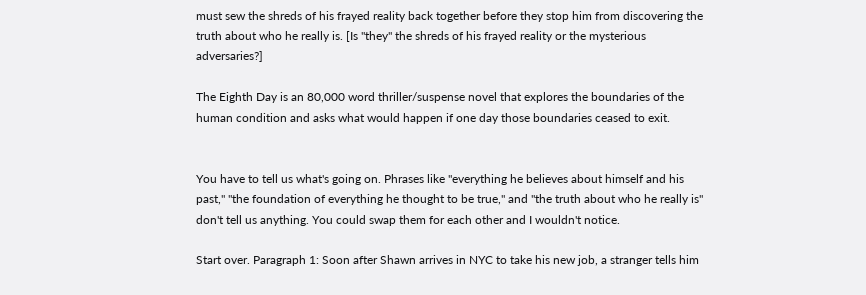must sew the shreds of his frayed reality back together before they stop him from discovering the truth about who he really is. [Is "they" the shreds of his frayed reality or the mysterious adversaries?]

The Eighth Day is an 80,000 word thriller/suspense novel that explores the boundaries of the human condition and asks what would happen if one day those boundaries ceased to exit.


You have to tell us what's going on. Phrases like "everything he believes about himself and his past," "the foundation of everything he thought to be true," and "the truth about who he really is" don't tell us anything. You could swap them for each other and I wouldn't notice.

Start over. Paragraph 1: Soon after Shawn arrives in NYC to take his new job, a stranger tells him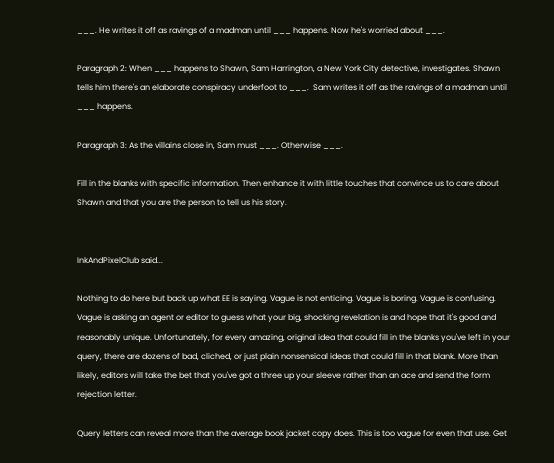___. He writes it off as ravings of a madman until ___ happens. Now he's worried about ___.

Paragraph 2: When ___ happens to Shawn, Sam Harrington, a New York City detective, investigates. Shawn tells him there's an elaborate conspiracy underfoot to ___.  Sam writes it off as the ravings of a madman until ___ happens.

Paragraph 3: As the villains close in, Sam must ___. Otherwise ___.

Fill in the blanks with specific information. Then enhance it with little touches that convince us to care about Shawn and that you are the person to tell us his story.


InkAndPixelClub said...

Nothing to do here but back up what EE is saying. Vague is not enticing. Vague is boring. Vague is confusing. Vague is asking an agent or editor to guess what your big, shocking revelation is and hope that it's good and reasonably unique. Unfortunately, for every amazing, original idea that could fill in the blanks you've left in your query, there are dozens of bad, cliched, or just plain nonsensical ideas that could fill in that blank. More than likely, editors will take the bet that you've got a three up your sleeve rather than an ace and send the form rejection letter.

Query letters can reveal more than the average book jacket copy does. This is too vague for even that use. Get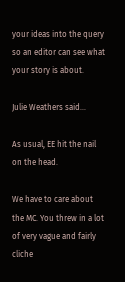your ideas into the query so an editor can see what your story is about.

Julie Weathers said...

As usual, EE hit the nail on the head.

We have to care about the MC. You threw in a lot of very vague and fairly cliche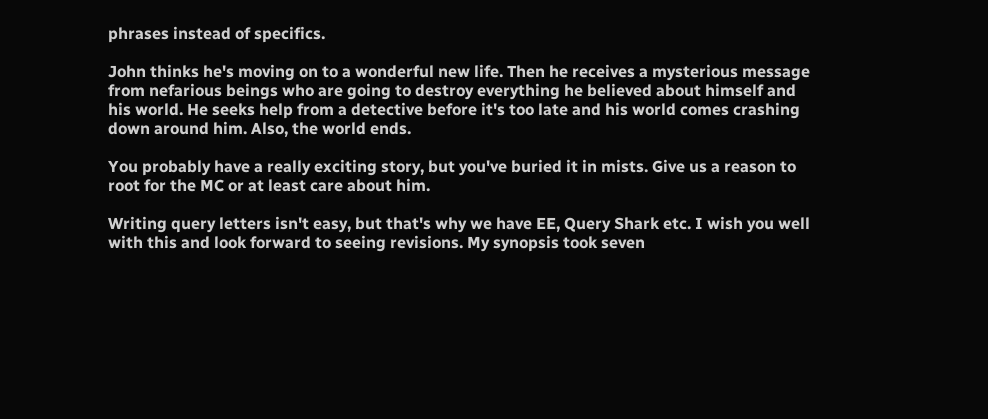phrases instead of specifics.

John thinks he's moving on to a wonderful new life. Then he receives a mysterious message from nefarious beings who are going to destroy everything he believed about himself and his world. He seeks help from a detective before it's too late and his world comes crashing down around him. Also, the world ends.

You probably have a really exciting story, but you've buried it in mists. Give us a reason to root for the MC or at least care about him.

Writing query letters isn't easy, but that's why we have EE, Query Shark etc. I wish you well with this and look forward to seeing revisions. My synopsis took seven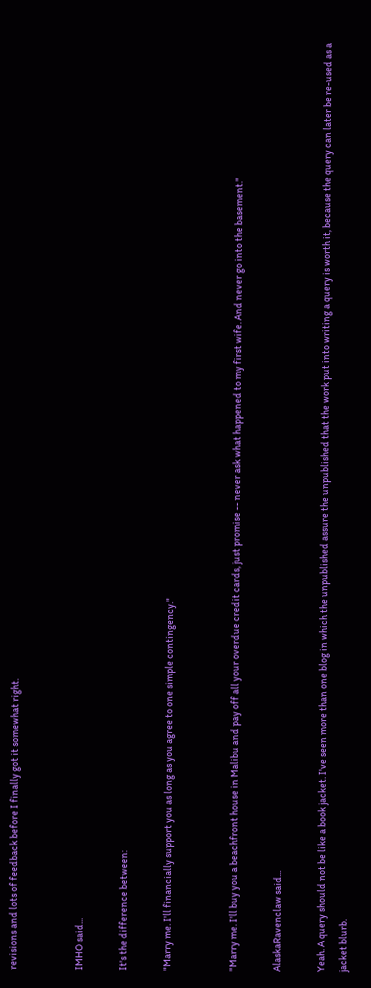revisions and lots of feedback before I finally got it somewhat right.


IMHO said...

It's the difference between:

"Marry me. I'll financially support you as long as you agree to one simple contingency."


"Marry me. I'll buy you a beachfront house in Malibu and pay off all your overdue credit cards, just promise -- never ask what happened to my first wife. And never go into the basement."

AlaskaRavenclaw said...

Yeah. A query should not be like a book jacket. I've seen more than one blog in which the unpublished assure the unpublished that the work put into writing a query is worth it, because the query can later be re-used as a jacket blurb.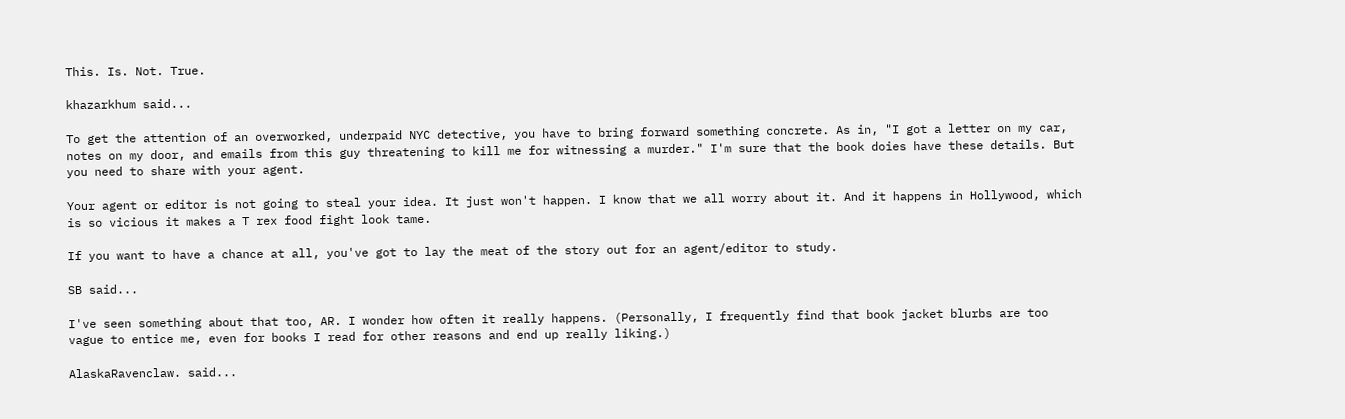This. Is. Not. True.

khazarkhum said...

To get the attention of an overworked, underpaid NYC detective, you have to bring forward something concrete. As in, "I got a letter on my car, notes on my door, and emails from this guy threatening to kill me for witnessing a murder." I'm sure that the book doies have these details. But you need to share with your agent.

Your agent or editor is not going to steal your idea. It just won't happen. I know that we all worry about it. And it happens in Hollywood, which is so vicious it makes a T rex food fight look tame.

If you want to have a chance at all, you've got to lay the meat of the story out for an agent/editor to study.

SB said...

I've seen something about that too, AR. I wonder how often it really happens. (Personally, I frequently find that book jacket blurbs are too vague to entice me, even for books I read for other reasons and end up really liking.)

AlaskaRavenclaw. said...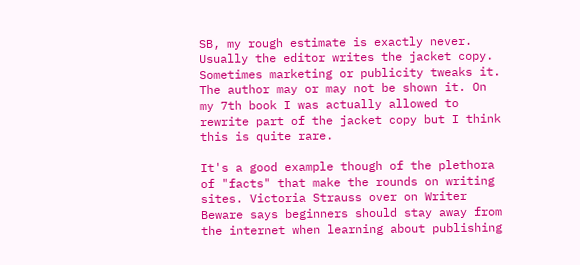SB, my rough estimate is exactly never. Usually the editor writes the jacket copy. Sometimes marketing or publicity tweaks it. The author may or may not be shown it. On my 7th book I was actually allowed to rewrite part of the jacket copy but I think this is quite rare.

It's a good example though of the plethora of "facts" that make the rounds on writing sites. Victoria Strauss over on Writer Beware says beginners should stay away from the internet when learning about publishing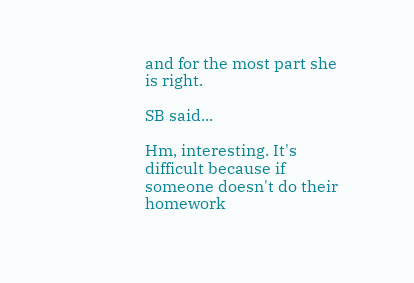and for the most part she is right.

SB said...

Hm, interesting. It's difficult because if someone doesn't do their homework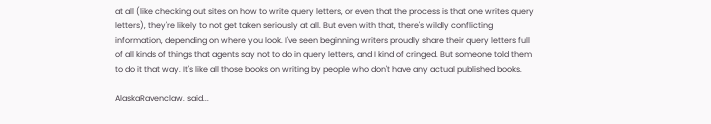at all (like checking out sites on how to write query letters, or even that the process is that one writes query letters), they're likely to not get taken seriously at all. But even with that, there's wildly conflicting information, depending on where you look. I've seen beginning writers proudly share their query letters full of all kinds of things that agents say not to do in query letters, and I kind of cringed. But someone told them to do it that way. It's like all those books on writing by people who don't have any actual published books.

AlaskaRavenclaw. said...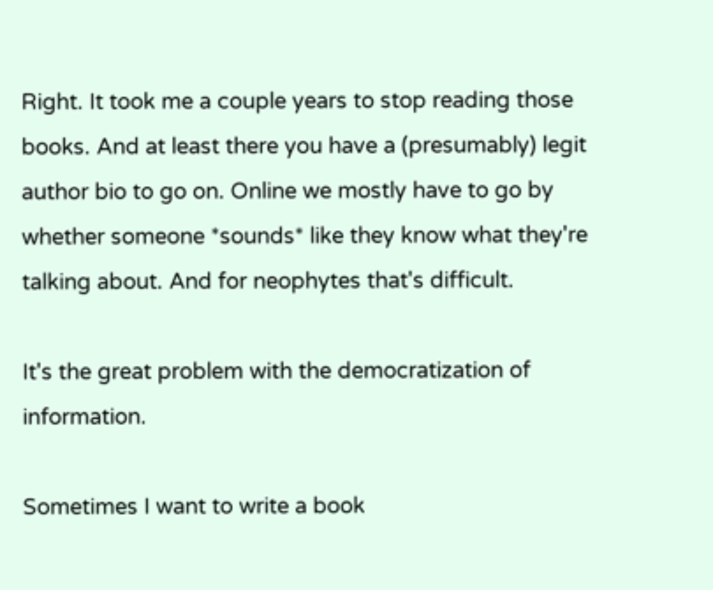Right. It took me a couple years to stop reading those books. And at least there you have a (presumably) legit author bio to go on. Online we mostly have to go by whether someone *sounds* like they know what they're talking about. And for neophytes that's difficult.

It's the great problem with the democratization of information.

Sometimes I want to write a book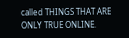called THINGS THAT ARE ONLY TRUE ONLINE.